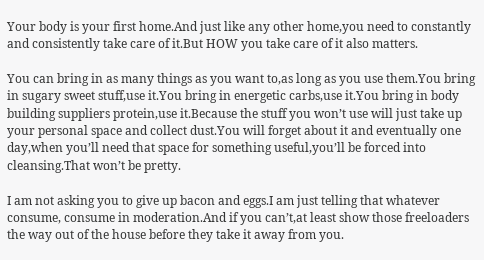Your body is your first home.And just like any other home,you need to constantly and consistently take care of it.But HOW you take care of it also matters.

You can bring in as many things as you want to,as long as you use them.You bring in sugary sweet stuff,use it.You bring in energetic carbs,use it.You bring in body building suppliers protein,use it.Because the stuff you won’t use will just take up your personal space and collect dust.You will forget about it and eventually one day,when you’ll need that space for something useful,you’ll be forced into cleansing.That won’t be pretty.

I am not asking you to give up bacon and eggs.I am just telling that whatever consume, consume in moderation.And if you can’t,at least show those freeloaders the way out of the house before they take it away from you.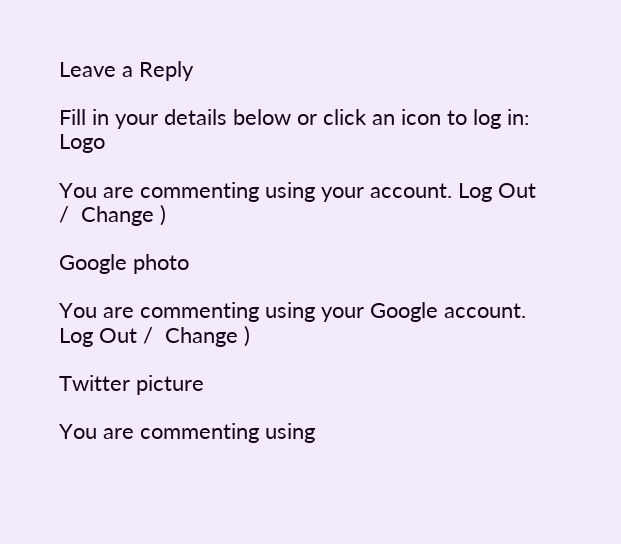Leave a Reply

Fill in your details below or click an icon to log in: Logo

You are commenting using your account. Log Out /  Change )

Google photo

You are commenting using your Google account. Log Out /  Change )

Twitter picture

You are commenting using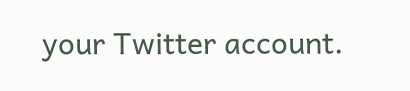your Twitter account.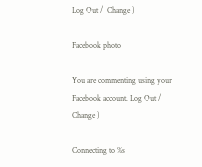Log Out /  Change )

Facebook photo

You are commenting using your Facebook account. Log Out /  Change )

Connecting to %s